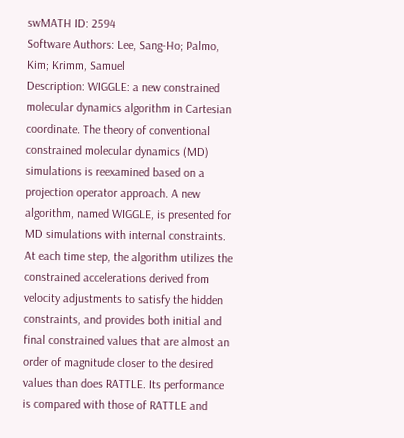swMATH ID: 2594
Software Authors: Lee, Sang-Ho; Palmo, Kim; Krimm, Samuel
Description: WIGGLE: a new constrained molecular dynamics algorithm in Cartesian coordinate. The theory of conventional constrained molecular dynamics (MD) simulations is reexamined based on a projection operator approach. A new algorithm, named WIGGLE, is presented for MD simulations with internal constraints. At each time step, the algorithm utilizes the constrained accelerations derived from velocity adjustments to satisfy the hidden constraints, and provides both initial and final constrained values that are almost an order of magnitude closer to the desired values than does RATTLE. Its performance is compared with those of RATTLE and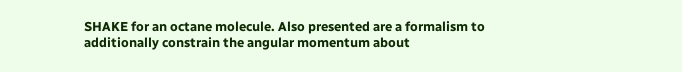SHAKE for an octane molecule. Also presented are a formalism to additionally constrain the angular momentum about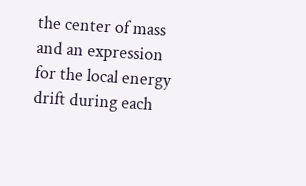the center of mass and an expression for the local energy drift during each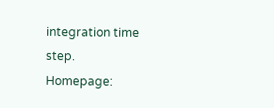integration time step.
Homepage: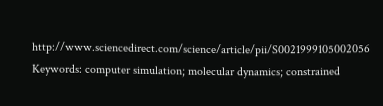http://www.sciencedirect.com/science/article/pii/S0021999105002056
Keywords: computer simulation; molecular dynamics; constrained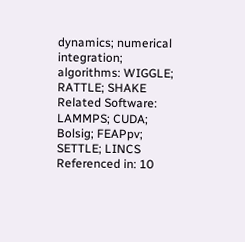dynamics; numerical integration; algorithms: WIGGLE; RATTLE; SHAKE
Related Software: LAMMPS; CUDA; Bolsig; FEAPpv; SETTLE; LINCS
Referenced in: 10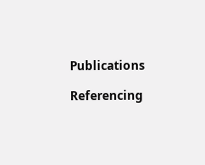Publications

Referencing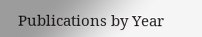Publications by Year